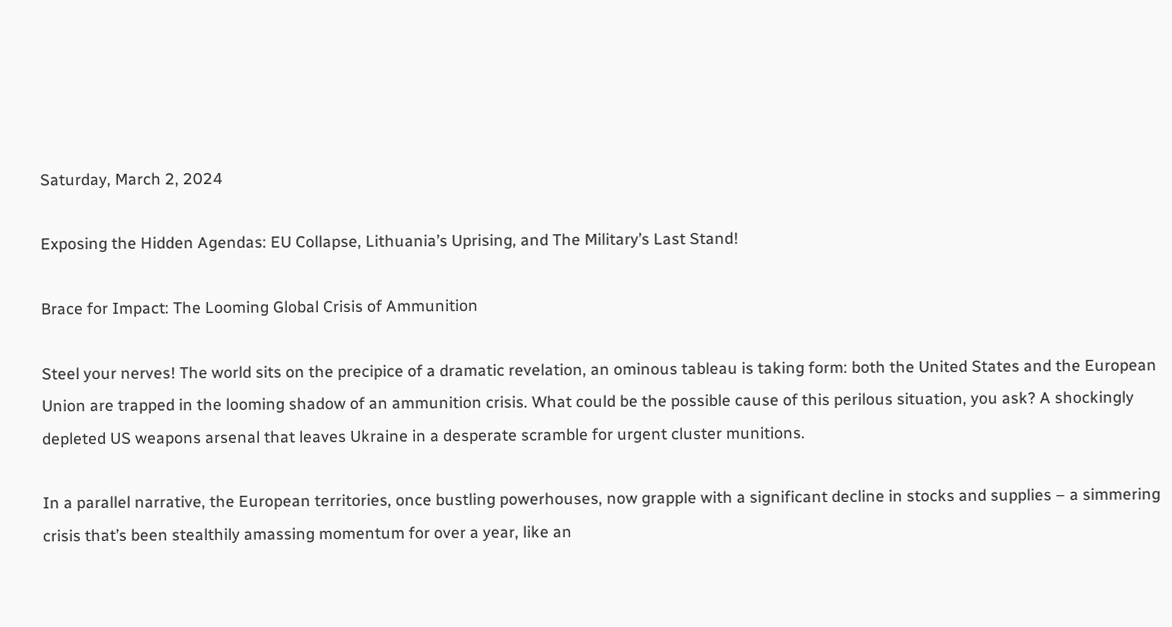Saturday, March 2, 2024

Exposing the Hidden Agendas: EU Collapse, Lithuania’s Uprising, and The Military’s Last Stand!

Brace for Impact: The Looming Global Crisis of Ammunition

Steel your nerves! The world sits on the precipice of a dramatic revelation, an ominous tableau is taking form: both the United States and the European Union are trapped in the looming shadow of an ammunition crisis. What could be the possible cause of this perilous situation, you ask? A shockingly depleted US weapons arsenal that leaves Ukraine in a desperate scramble for urgent cluster munitions.

In a parallel narrative, the European territories, once bustling powerhouses, now grapple with a significant decline in stocks and supplies – a simmering crisis that’s been stealthily amassing momentum for over a year, like an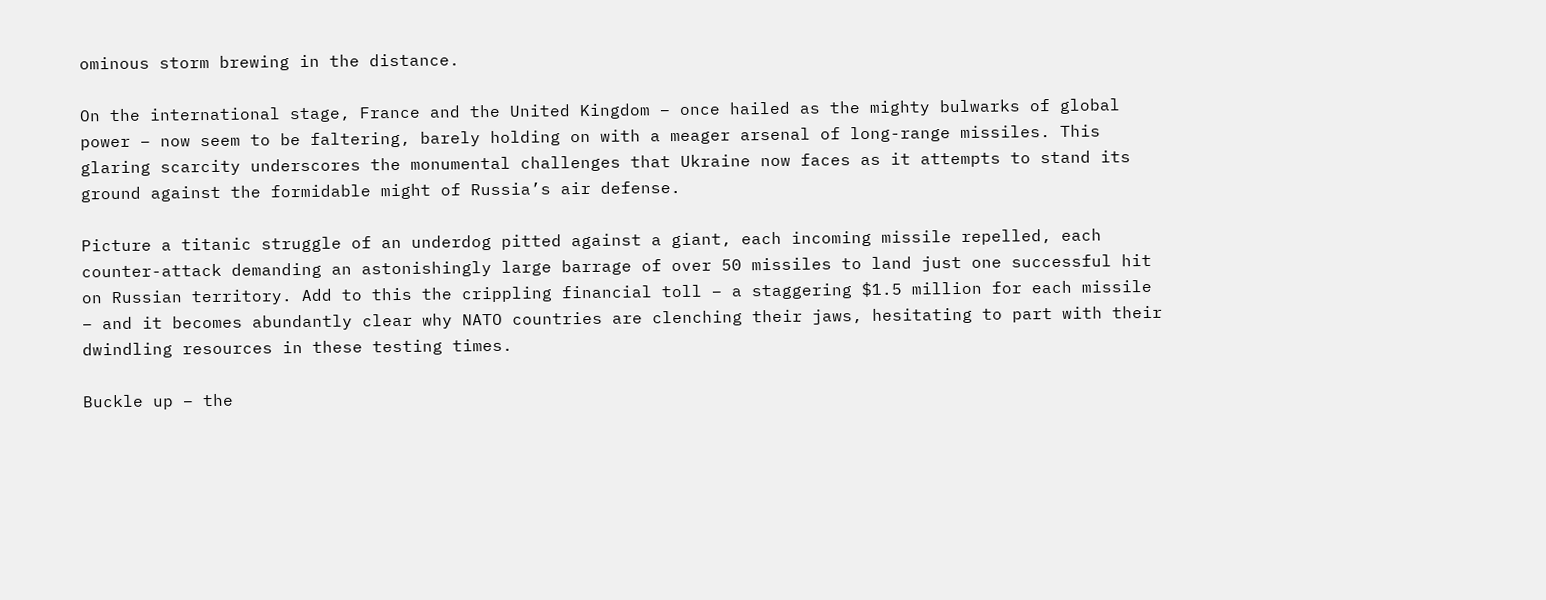ominous storm brewing in the distance.

On the international stage, France and the United Kingdom – once hailed as the mighty bulwarks of global power – now seem to be faltering, barely holding on with a meager arsenal of long-range missiles. This glaring scarcity underscores the monumental challenges that Ukraine now faces as it attempts to stand its ground against the formidable might of Russia’s air defense.

Picture a titanic struggle of an underdog pitted against a giant, each incoming missile repelled, each counter-attack demanding an astonishingly large barrage of over 50 missiles to land just one successful hit on Russian territory. Add to this the crippling financial toll – a staggering $1.5 million for each missile – and it becomes abundantly clear why NATO countries are clenching their jaws, hesitating to part with their dwindling resources in these testing times.

Buckle up – the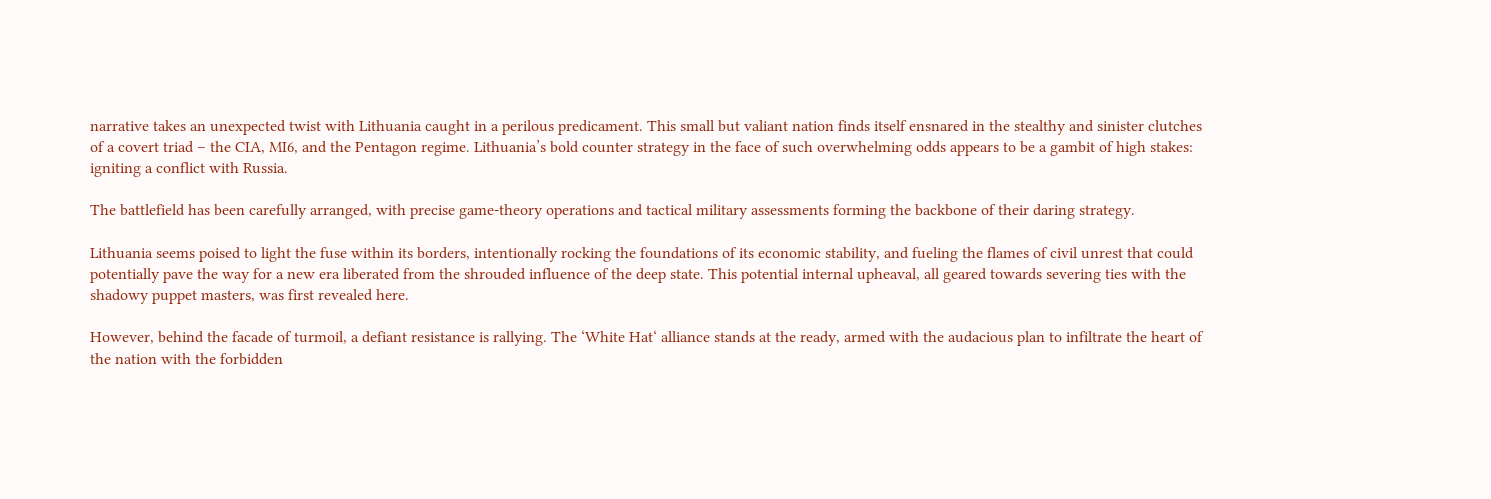narrative takes an unexpected twist with Lithuania caught in a perilous predicament. This small but valiant nation finds itself ensnared in the stealthy and sinister clutches of a covert triad – the CIA, MI6, and the Pentagon regime. Lithuania’s bold counter strategy in the face of such overwhelming odds appears to be a gambit of high stakes: igniting a conflict with Russia.

The battlefield has been carefully arranged, with precise game-theory operations and tactical military assessments forming the backbone of their daring strategy.

Lithuania seems poised to light the fuse within its borders, intentionally rocking the foundations of its economic stability, and fueling the flames of civil unrest that could potentially pave the way for a new era liberated from the shrouded influence of the deep state. This potential internal upheaval, all geared towards severing ties with the shadowy puppet masters, was first revealed here.

However, behind the facade of turmoil, a defiant resistance is rallying. The ‘White Hat‘ alliance stands at the ready, armed with the audacious plan to infiltrate the heart of the nation with the forbidden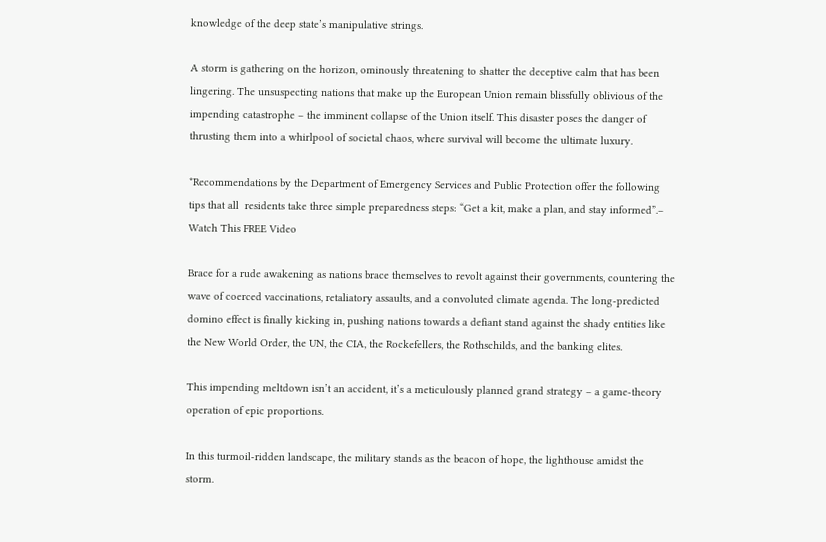knowledge of the deep state’s manipulative strings.

A storm is gathering on the horizon, ominously threatening to shatter the deceptive calm that has been lingering. The unsuspecting nations that make up the European Union remain blissfully oblivious of the impending catastrophe – the imminent collapse of the Union itself. This disaster poses the danger of thrusting them into a whirlpool of societal chaos, where survival will become the ultimate luxury.

*Recommendations by the Department of Emergency Services and Public Protection offer the following tips that all  residents take three simple preparedness steps: “Get a kit, make a plan, and stay informed”.– Watch This FREE Video

Brace for a rude awakening as nations brace themselves to revolt against their governments, countering the wave of coerced vaccinations, retaliatory assaults, and a convoluted climate agenda. The long-predicted domino effect is finally kicking in, pushing nations towards a defiant stand against the shady entities like the New World Order, the UN, the CIA, the Rockefellers, the Rothschilds, and the banking elites.

This impending meltdown isn’t an accident, it’s a meticulously planned grand strategy – a game-theory operation of epic proportions.

In this turmoil-ridden landscape, the military stands as the beacon of hope, the lighthouse amidst the storm.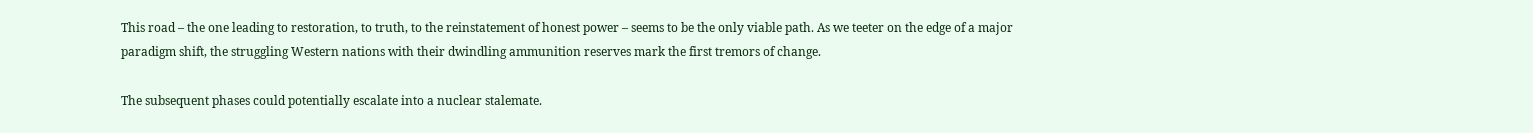This road – the one leading to restoration, to truth, to the reinstatement of honest power – seems to be the only viable path. As we teeter on the edge of a major paradigm shift, the struggling Western nations with their dwindling ammunition reserves mark the first tremors of change.

The subsequent phases could potentially escalate into a nuclear stalemate.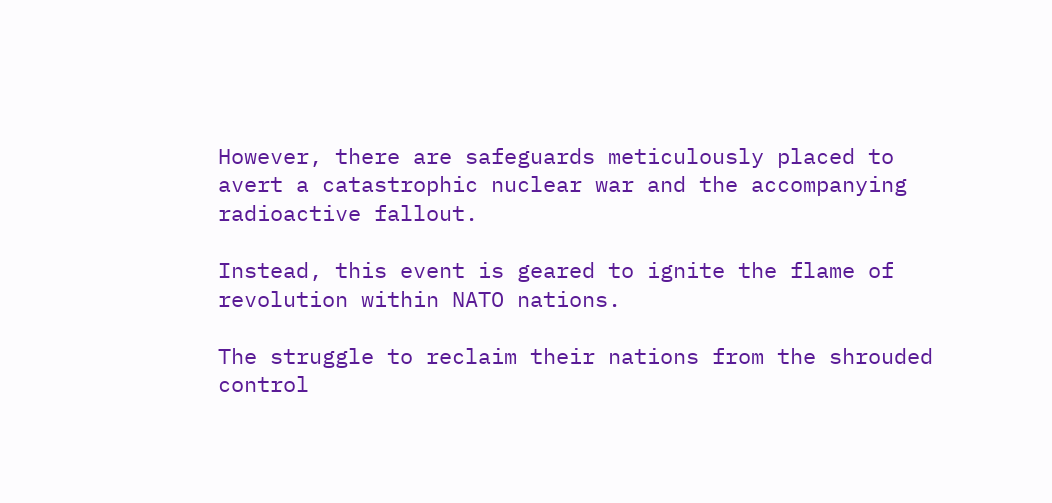However, there are safeguards meticulously placed to avert a catastrophic nuclear war and the accompanying radioactive fallout.

Instead, this event is geared to ignite the flame of revolution within NATO nations.

The struggle to reclaim their nations from the shrouded control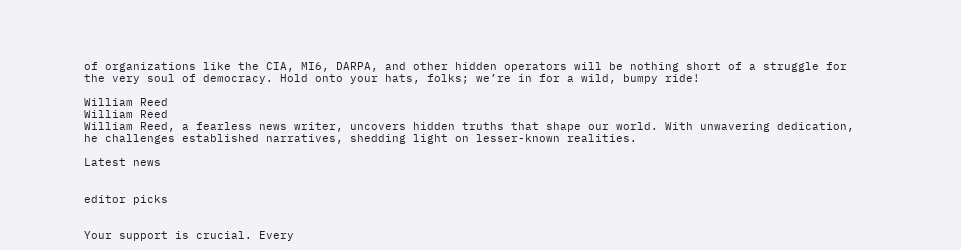of organizations like the CIA, MI6, DARPA, and other hidden operators will be nothing short of a struggle for the very soul of democracy. Hold onto your hats, folks; we’re in for a wild, bumpy ride!

William Reed
William Reed
William Reed, a fearless news writer, uncovers hidden truths that shape our world. With unwavering dedication, he challenges established narratives, shedding light on lesser-known realities.

Latest news


editor picks


Your support is crucial. Every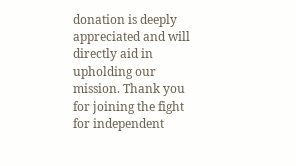donation is deeply appreciated and will directly aid in upholding our mission. Thank you for joining the fight for independent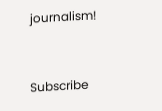journalism!


Subscribe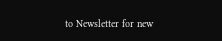to Newsletter for new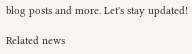blog posts and more. Let's stay updated!

Related news